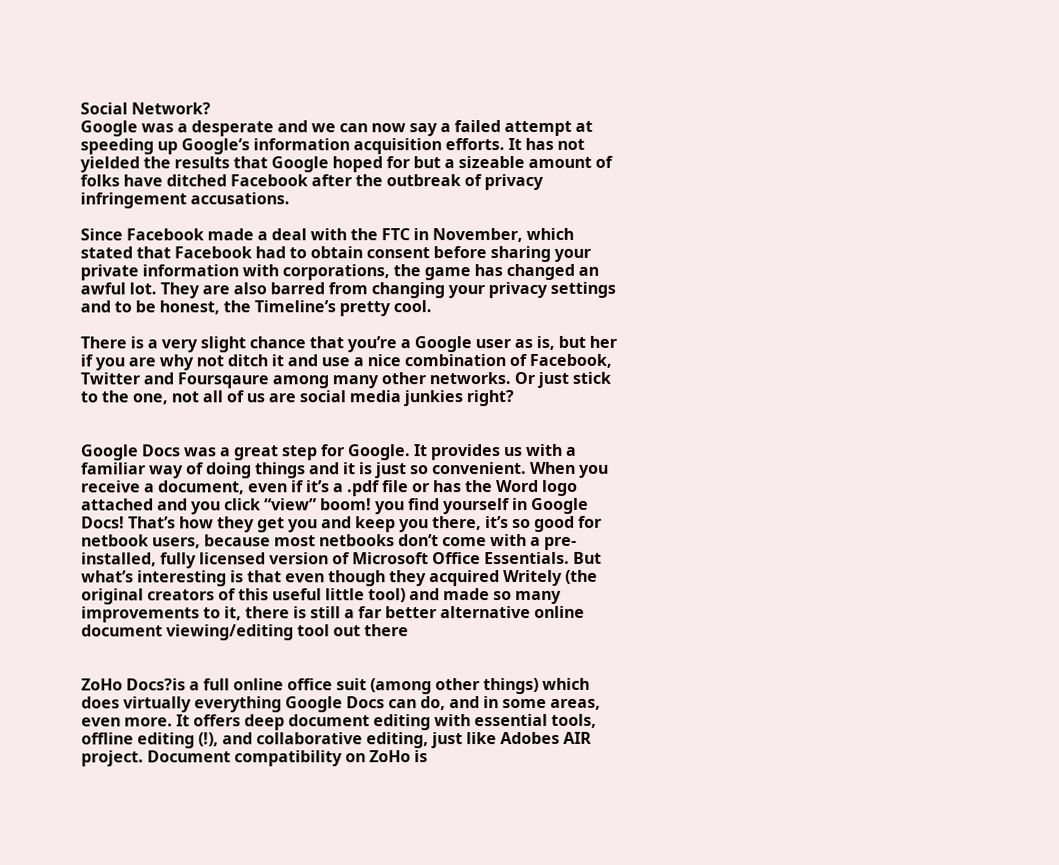Social Network?
Google was a desperate and we can now say a failed attempt at speeding up Google’s information acquisition efforts. It has not yielded the results that Google hoped for but a sizeable amount of folks have ditched Facebook after the outbreak of privacy infringement accusations.

Since Facebook made a deal with the FTC in November, which stated that Facebook had to obtain consent before sharing your private information with corporations, the game has changed an awful lot. They are also barred from changing your privacy settings and to be honest, the Timeline’s pretty cool.

There is a very slight chance that you’re a Google user as is, but her if you are why not ditch it and use a nice combination of Facebook, Twitter and Foursqaure among many other networks. Or just stick to the one, not all of us are social media junkies right?


Google Docs was a great step for Google. It provides us with a familiar way of doing things and it is just so convenient. When you receive a document, even if it’s a .pdf file or has the Word logo attached and you click “view” boom! you find yourself in Google Docs! That’s how they get you and keep you there, it’s so good for netbook users, because most netbooks don’t come with a pre-installed, fully licensed version of Microsoft Office Essentials. But what’s interesting is that even though they acquired Writely (the original creators of this useful little tool) and made so many improvements to it, there is still a far better alternative online document viewing/editing tool out there


ZoHo Docs?is a full online office suit (among other things) which does virtually everything Google Docs can do, and in some areas, even more. It offers deep document editing with essential tools, offline editing (!), and collaborative editing, just like Adobes AIR project. Document compatibility on ZoHo is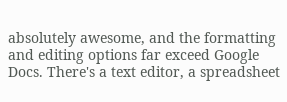absolutely awesome, and the formatting and editing options far exceed Google Docs. There's a text editor, a spreadsheet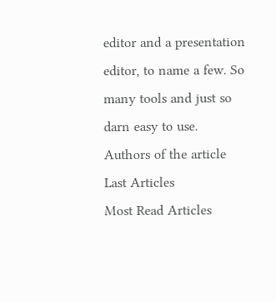editor and a presentation editor, to name a few. So many tools and just so darn easy to use.
Authors of the article
Last Articles
Most Read Articles